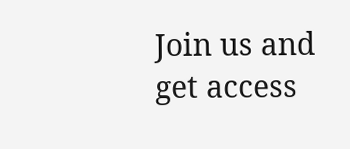Join us and get access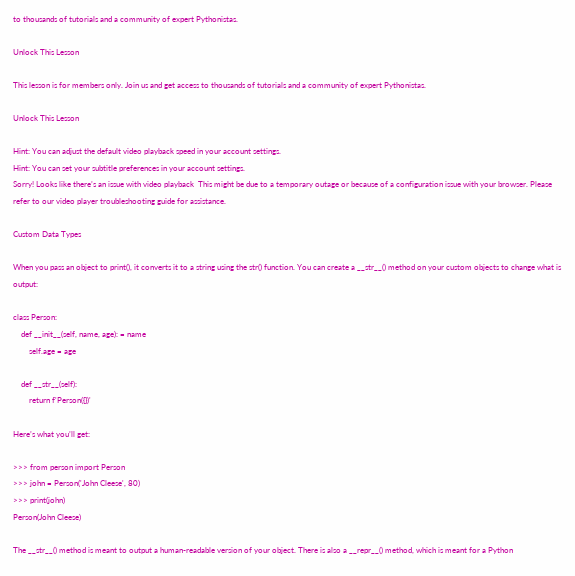to thousands of tutorials and a community of expert Pythonistas.

Unlock This Lesson

This lesson is for members only. Join us and get access to thousands of tutorials and a community of expert Pythonistas.

Unlock This Lesson

Hint: You can adjust the default video playback speed in your account settings.
Hint: You can set your subtitle preferences in your account settings.
Sorry! Looks like there’s an issue with video playback  This might be due to a temporary outage or because of a configuration issue with your browser. Please refer to our video player troubleshooting guide for assistance.

Custom Data Types

When you pass an object to print(), it converts it to a string using the str() function. You can create a __str__() method on your custom objects to change what is output:

class Person:
    def __init__(self, name, age): = name
        self.age = age

    def __str__(self):
        return f'Person({})'

Here’s what you’ll get:

>>> from person import Person
>>> john = Person('John Cleese', 80)
>>> print(john)
Person(John Cleese)

The __str__() method is meant to output a human-readable version of your object. There is also a __repr__() method, which is meant for a Python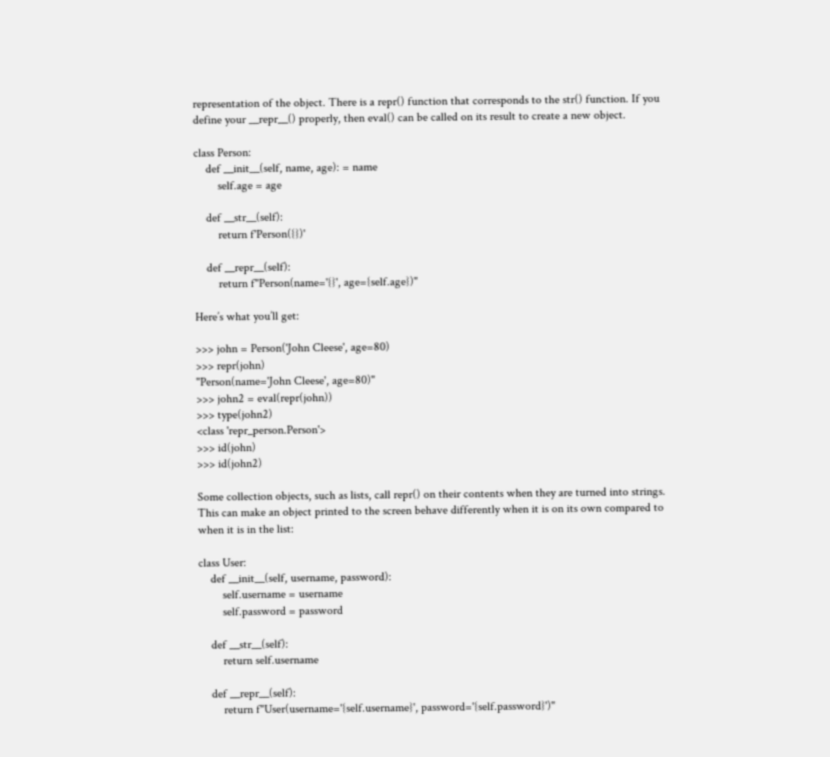representation of the object. There is a repr() function that corresponds to the str() function. If you define your __repr__() properly, then eval() can be called on its result to create a new object.

class Person:
    def __init__(self, name, age): = name
        self.age = age

    def __str__(self):
        return f'Person({})'

    def __repr__(self):
        return f"Person(name='{}', age={self.age})"

Here’s what you’ll get:

>>> john = Person('John Cleese', age=80)
>>> repr(john)
"Person(name='John Cleese', age=80)"
>>> john2 = eval(repr(john))
>>> type(john2)
<class 'repr_person.Person'>
>>> id(john)
>>> id(john2)

Some collection objects, such as lists, call repr() on their contents when they are turned into strings. This can make an object printed to the screen behave differently when it is on its own compared to when it is in the list:

class User:
    def __init__(self, username, password):
        self.username = username
        self.password = password

    def __str__(self):
        return self.username

    def __repr__(self):
        return f"User(username='{self.username}', password='{self.password}')"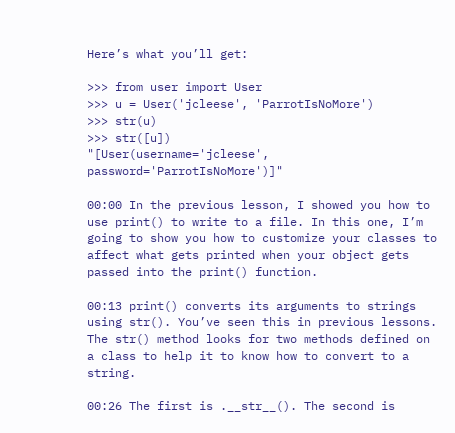Here’s what you’ll get:

>>> from user import User
>>> u = User('jcleese', 'ParrotIsNoMore')
>>> str(u)
>>> str([u])
"[User(username='jcleese', password='ParrotIsNoMore')]"

00:00 In the previous lesson, I showed you how to use print() to write to a file. In this one, I’m going to show you how to customize your classes to affect what gets printed when your object gets passed into the print() function.

00:13 print() converts its arguments to strings using str(). You’ve seen this in previous lessons. The str() method looks for two methods defined on a class to help it to know how to convert to a string.

00:26 The first is .__str__(). The second is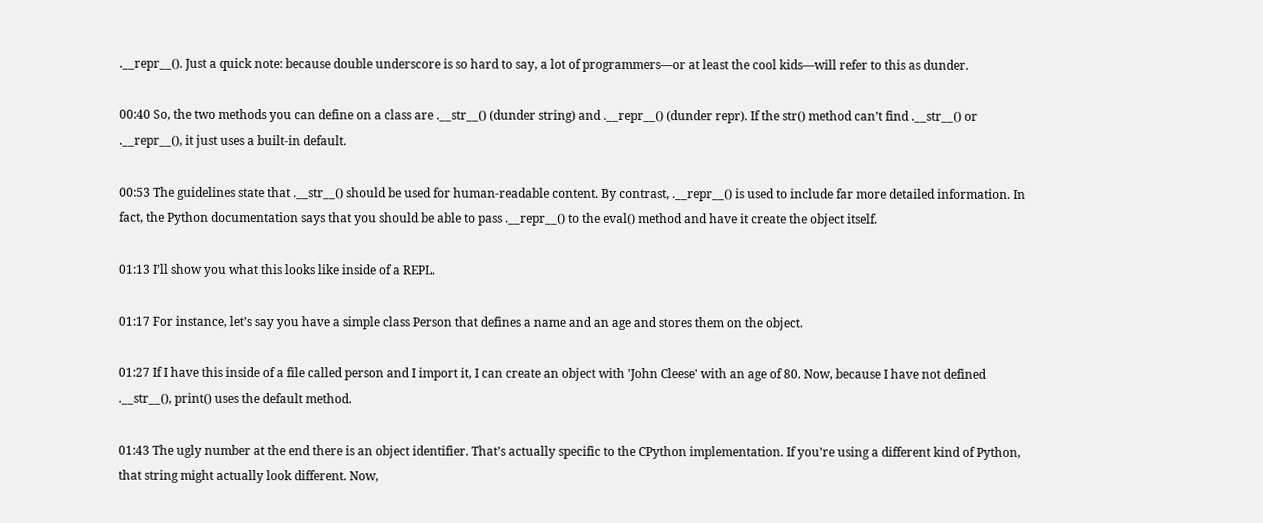.__repr__(). Just a quick note: because double underscore is so hard to say, a lot of programmers—or at least the cool kids—will refer to this as dunder.

00:40 So, the two methods you can define on a class are .__str__() (dunder string) and .__repr__() (dunder repr). If the str() method can’t find .__str__() or .__repr__(), it just uses a built-in default.

00:53 The guidelines state that .__str__() should be used for human-readable content. By contrast, .__repr__() is used to include far more detailed information. In fact, the Python documentation says that you should be able to pass .__repr__() to the eval() method and have it create the object itself.

01:13 I’ll show you what this looks like inside of a REPL.

01:17 For instance, let’s say you have a simple class Person that defines a name and an age and stores them on the object.

01:27 If I have this inside of a file called person and I import it, I can create an object with 'John Cleese' with an age of 80. Now, because I have not defined .__str__(), print() uses the default method.

01:43 The ugly number at the end there is an object identifier. That’s actually specific to the CPython implementation. If you’re using a different kind of Python, that string might actually look different. Now,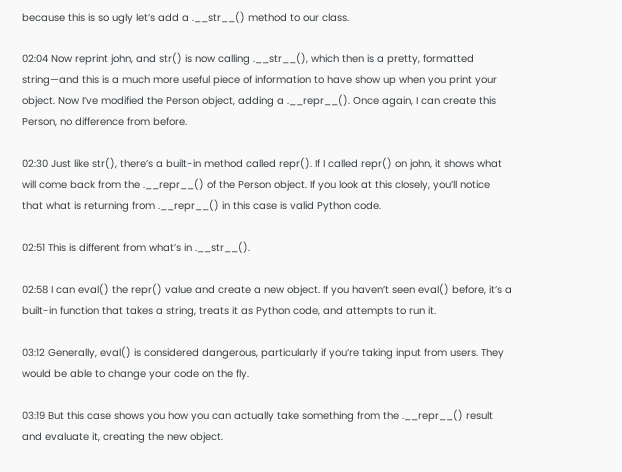because this is so ugly let’s add a .__str__() method to our class.

02:04 Now reprint john, and str() is now calling .__str__(), which then is a pretty, formatted string—and this is a much more useful piece of information to have show up when you print your object. Now I’ve modified the Person object, adding a .__repr__(). Once again, I can create this Person, no difference from before.

02:30 Just like str(), there’s a built-in method called repr(). If I called repr() on john, it shows what will come back from the .__repr__() of the Person object. If you look at this closely, you’ll notice that what is returning from .__repr__() in this case is valid Python code.

02:51 This is different from what’s in .__str__().

02:58 I can eval() the repr() value and create a new object. If you haven’t seen eval() before, it’s a built-in function that takes a string, treats it as Python code, and attempts to run it.

03:12 Generally, eval() is considered dangerous, particularly if you’re taking input from users. They would be able to change your code on the fly.

03:19 But this case shows you how you can actually take something from the .__repr__() result and evaluate it, creating the new object.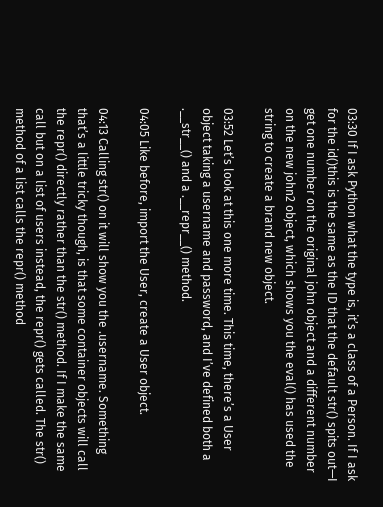03:30 If I ask Python what the type is, it’s a class of a Person. If I ask for the id()this is the same as the ID that the default str() spits out—I get one number on the original john object and a different number on the new john2 object, which shows you the eval() has used the string to create a brand new object.

03:52 Let’s look at this one more time. This time, there’s a User object taking a username and password, and I’ve defined both a .__str__() and a .__repr__() method.

04:05 Like before, import the User, create a User object.

04:13 Calling str() on it will show you the .username. Something that’s a little tricky though, is that some container objects will call the repr() directly rather than the str() method. If I make the same call but on a list of users instead, the repr() gets called. The str() method of a list calls the repr() method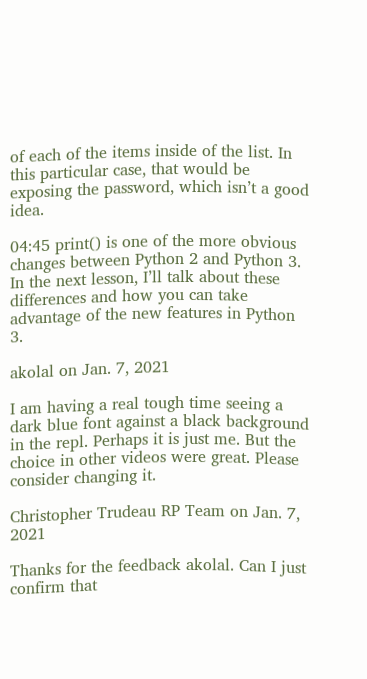of each of the items inside of the list. In this particular case, that would be exposing the password, which isn’t a good idea.

04:45 print() is one of the more obvious changes between Python 2 and Python 3. In the next lesson, I’ll talk about these differences and how you can take advantage of the new features in Python 3.

akolal on Jan. 7, 2021

I am having a real tough time seeing a dark blue font against a black background in the repl. Perhaps it is just me. But the choice in other videos were great. Please consider changing it.

Christopher Trudeau RP Team on Jan. 7, 2021

Thanks for the feedback akolal. Can I just confirm that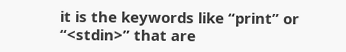it is the keywords like “print” or “<stdin>” that are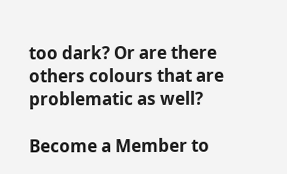too dark? Or are there others colours that are problematic as well?

Become a Member to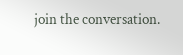join the conversation.